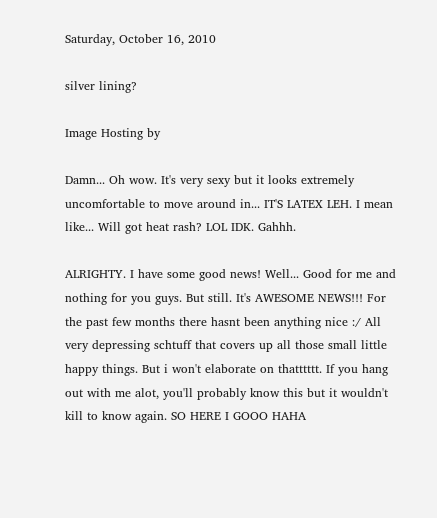Saturday, October 16, 2010

silver lining?

Image Hosting by

Damn... Oh wow. It's very sexy but it looks extremely uncomfortable to move around in... IT'S LATEX LEH. I mean like... Will got heat rash? LOL IDK. Gahhh.

ALRIGHTY. I have some good news! Well... Good for me and nothing for you guys. But still. It's AWESOME NEWS!!! For the past few months there hasnt been anything nice :/ All very depressing schtuff that covers up all those small little happy things. But i won't elaborate on thatttttt. If you hang out with me alot, you'll probably know this but it wouldn't kill to know again. SO HERE I GOOO HAHA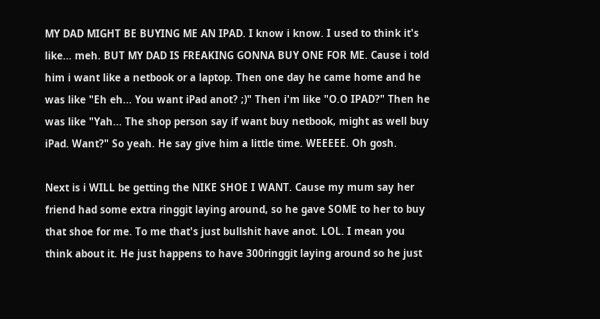MY DAD MIGHT BE BUYING ME AN IPAD. I know i know. I used to think it's like... meh. BUT MY DAD IS FREAKING GONNA BUY ONE FOR ME. Cause i told him i want like a netbook or a laptop. Then one day he came home and he was like "Eh eh... You want iPad anot? ;)" Then i'm like "O.O IPAD?" Then he was like "Yah... The shop person say if want buy netbook, might as well buy iPad. Want?" So yeah. He say give him a little time. WEEEEE. Oh gosh.

Next is i WILL be getting the NIKE SHOE I WANT. Cause my mum say her friend had some extra ringgit laying around, so he gave SOME to her to buy that shoe for me. To me that's just bullshit have anot. LOL. I mean you think about it. He just happens to have 300ringgit laying around so he just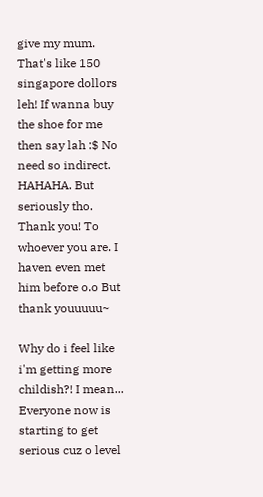give my mum. That's like 150 singapore dollors leh! If wanna buy the shoe for me then say lah :$ No need so indirect. HAHAHA. But seriously tho. Thank you! To whoever you are. I haven even met him before o.o But thank youuuuu~

Why do i feel like i'm getting more childish?! I mean... Everyone now is starting to get serious cuz o level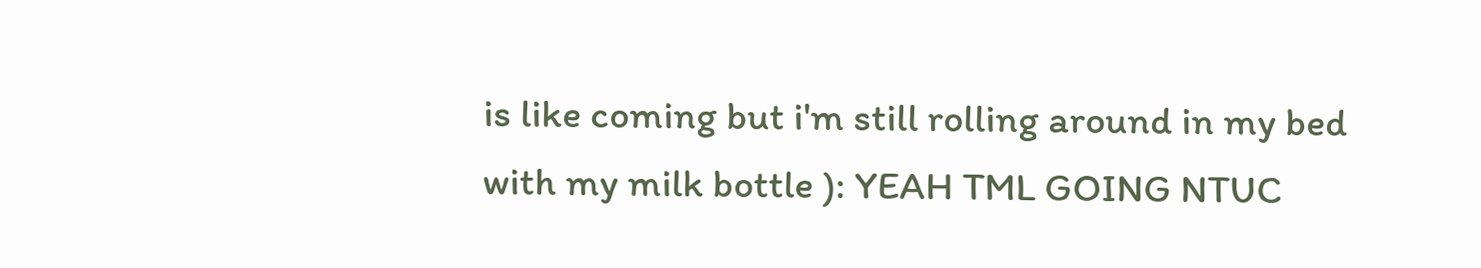is like coming but i'm still rolling around in my bed with my milk bottle ): YEAH TML GOING NTUC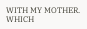WITH MY MOTHER. WHICH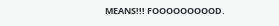MEANS!!! FOOOOOOOOOD.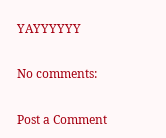YAYYYYYY

No comments:

Post a Comment